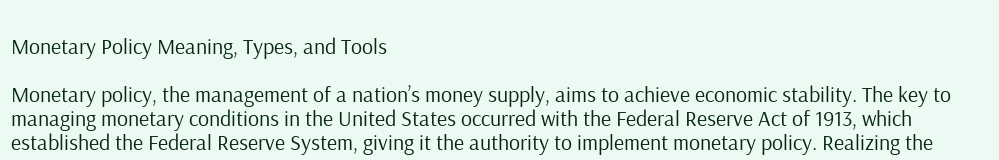Monetary Policy Meaning, Types, and Tools

Monetary policy, the management of a nation’s money supply, aims to achieve economic stability. The key to managing monetary conditions in the United States occurred with the Federal Reserve Act of 1913, which established the Federal Reserve System, giving it the authority to implement monetary policy. Realizing the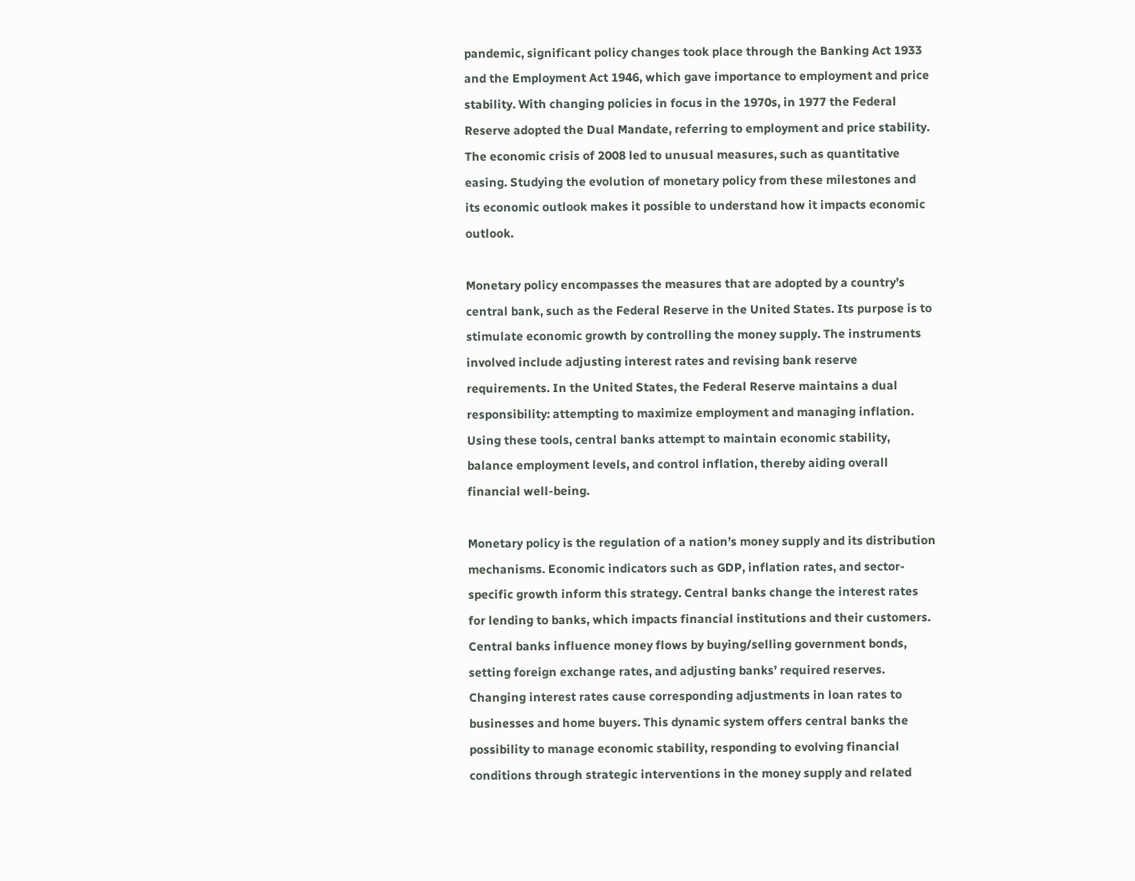pandemic, significant policy changes took place through the Banking Act 1933 and the Employment Act 1946, which gave importance to employment and price stability. With changing policies in focus in the 1970s, in 1977 the Federal Reserve adopted the Dual Mandate, referring to employment and price stability. The economic crisis of 2008 led to unusual measures, such as quantitative easing. Studying the evolution of monetary policy from these milestones and its economic outlook makes it possible to understand how it impacts economic outlook.

Monetary policy encompasses the measures that are adopted by a country’s central bank, such as the Federal Reserve in the United States. Its purpose is to stimulate economic growth by controlling the money supply. The instruments involved include adjusting interest rates and revising bank reserve requirements. In the United States, the Federal Reserve maintains a dual responsibility: attempting to maximize employment and managing inflation. Using these tools, central banks attempt to maintain economic stability, balance employment levels, and control inflation, thereby aiding overall financial well-being.

Monetary policy is the regulation of a nation’s money supply and its distribution mechanisms. Economic indicators such as GDP, inflation rates, and sector-specific growth inform this strategy. Central banks change the interest rates for lending to banks, which impacts financial institutions and their customers. Central banks influence money flows by buying/selling government bonds, setting foreign exchange rates, and adjusting banks’ required reserves. Changing interest rates cause corresponding adjustments in loan rates to businesses and home buyers. This dynamic system offers central banks the possibility to manage economic stability, responding to evolving financial conditions through strategic interventions in the money supply and related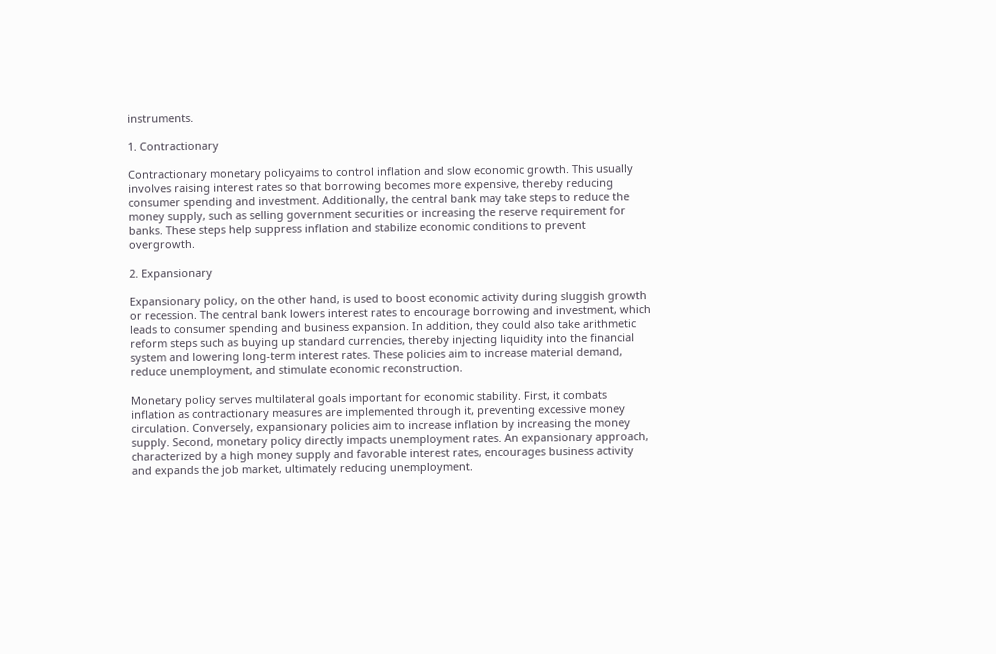instruments.

1. Contractionary

Contractionary monetary policyaims to control inflation and slow economic growth. This usually involves raising interest rates so that borrowing becomes more expensive, thereby reducing consumer spending and investment. Additionally, the central bank may take steps to reduce the money supply, such as selling government securities or increasing the reserve requirement for banks. These steps help suppress inflation and stabilize economic conditions to prevent overgrowth.

2. Expansionary

Expansionary policy, on the other hand, is used to boost economic activity during sluggish growth or recession. The central bank lowers interest rates to encourage borrowing and investment, which leads to consumer spending and business expansion. In addition, they could also take arithmetic reform steps such as buying up standard currencies, thereby injecting liquidity into the financial system and lowering long-term interest rates. These policies aim to increase material demand, reduce unemployment, and stimulate economic reconstruction.

Monetary policy serves multilateral goals important for economic stability. First, it combats inflation as contractionary measures are implemented through it, preventing excessive money circulation. Conversely, expansionary policies aim to increase inflation by increasing the money supply. Second, monetary policy directly impacts unemployment rates. An expansionary approach, characterized by a high money supply and favorable interest rates, encourages business activity and expands the job market, ultimately reducing unemployment.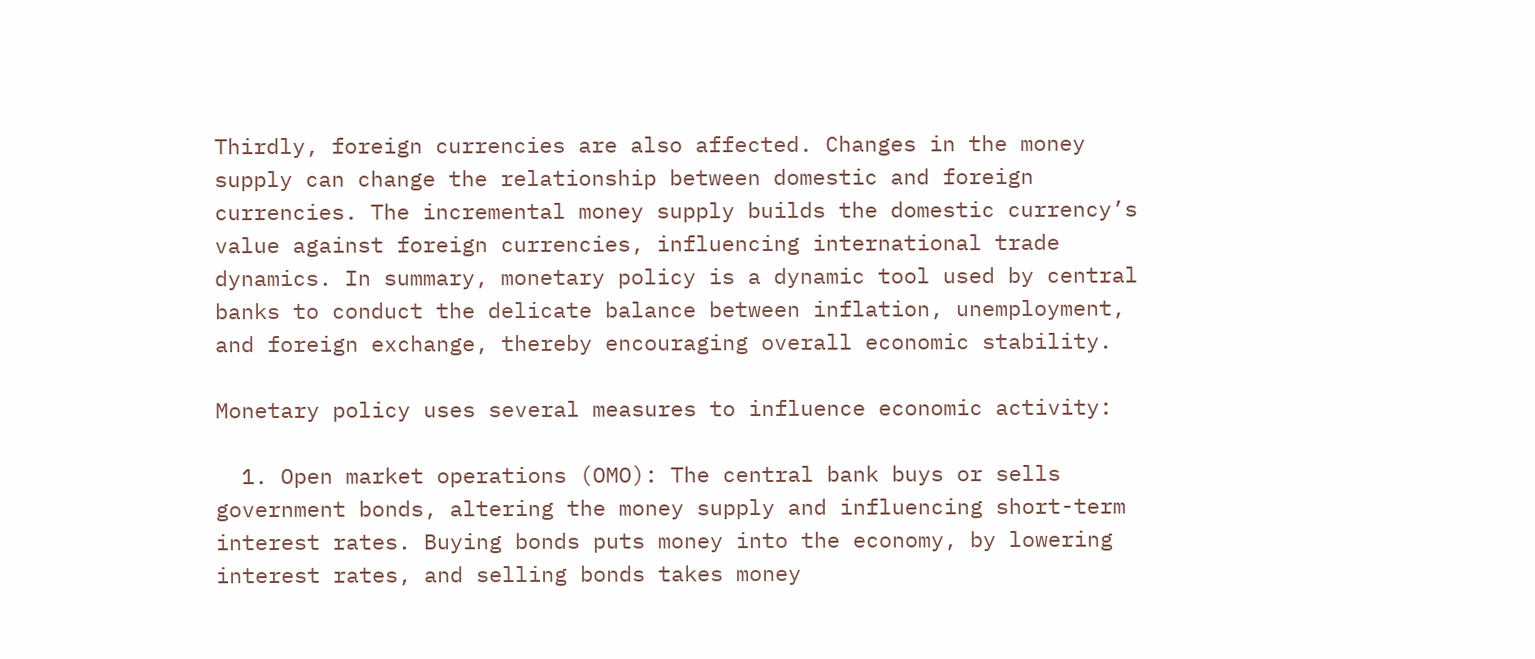Thirdly, foreign currencies are also affected. Changes in the money supply can change the relationship between domestic and foreign currencies. The incremental money supply builds the domestic currency’s value against foreign currencies, influencing international trade dynamics. In summary, monetary policy is a dynamic tool used by central banks to conduct the delicate balance between inflation, unemployment, and foreign exchange, thereby encouraging overall economic stability.

Monetary policy uses several measures to influence economic activity:

  1. Open market operations (OMO): The central bank buys or sells government bonds, altering the money supply and influencing short-term interest rates. Buying bonds puts money into the economy, by lowering interest rates, and selling bonds takes money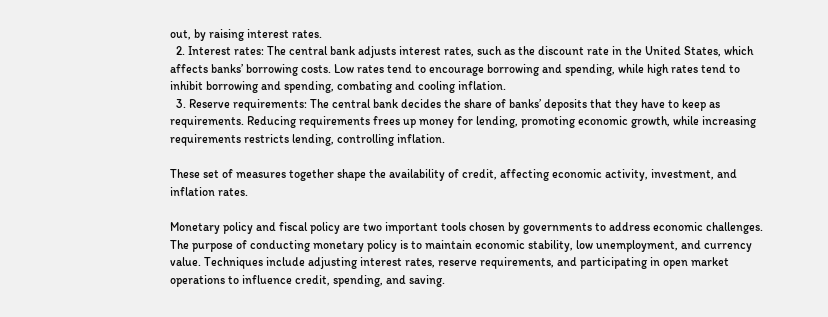out, by raising interest rates.
  2. Interest rates: The central bank adjusts interest rates, such as the discount rate in the United States, which affects banks’ borrowing costs. Low rates tend to encourage borrowing and spending, while high rates tend to inhibit borrowing and spending, combating and cooling inflation.
  3. Reserve requirements: The central bank decides the share of banks’ deposits that they have to keep as requirements. Reducing requirements frees up money for lending, promoting economic growth, while increasing requirements restricts lending, controlling inflation.

These set of measures together shape the availability of credit, affecting economic activity, investment, and inflation rates.

Monetary policy and fiscal policy are two important tools chosen by governments to address economic challenges. The purpose of conducting monetary policy is to maintain economic stability, low unemployment, and currency value. Techniques include adjusting interest rates, reserve requirements, and participating in open market operations to influence credit, spending, and saving.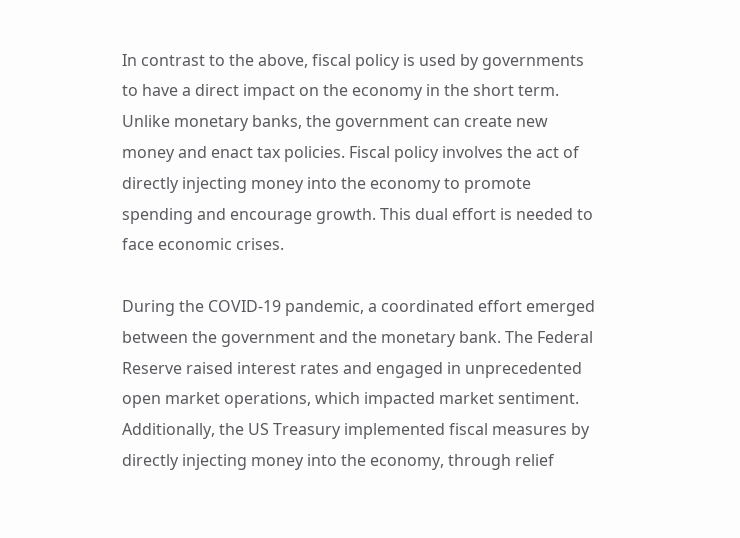In contrast to the above, fiscal policy is used by governments to have a direct impact on the economy in the short term. Unlike monetary banks, the government can create new money and enact tax policies. Fiscal policy involves the act of directly injecting money into the economy to promote spending and encourage growth. This dual effort is needed to face economic crises.

During the COVID-19 pandemic, a coordinated effort emerged between the government and the monetary bank. The Federal Reserve raised interest rates and engaged in unprecedented open market operations, which impacted market sentiment. Additionally, the US Treasury implemented fiscal measures by directly injecting money into the economy, through relief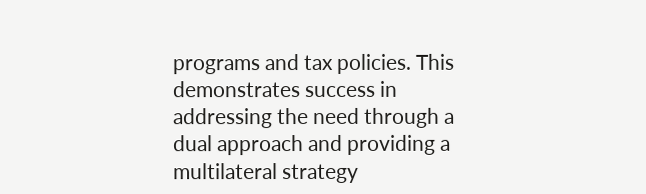programs and tax policies. This demonstrates success in addressing the need through a dual approach and providing a multilateral strategy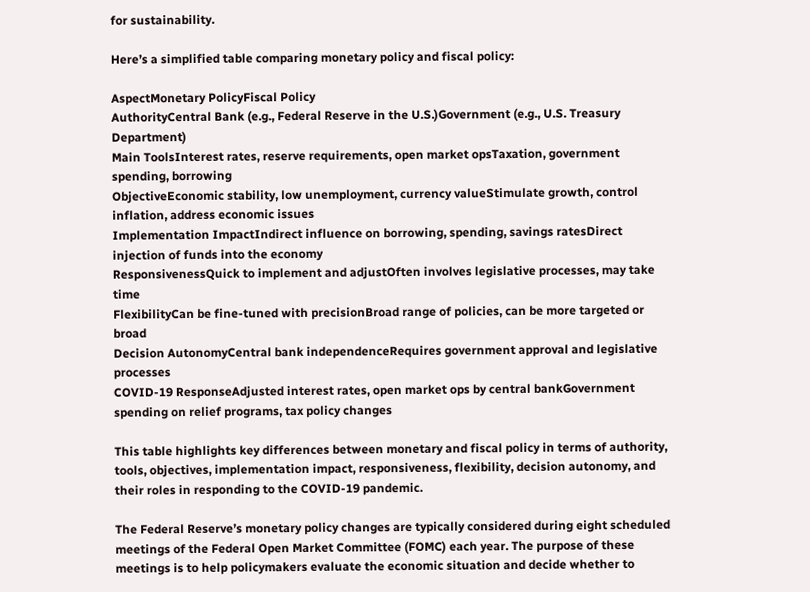for sustainability.

Here’s a simplified table comparing monetary policy and fiscal policy:

AspectMonetary PolicyFiscal Policy
AuthorityCentral Bank (e.g., Federal Reserve in the U.S.)Government (e.g., U.S. Treasury Department)
Main ToolsInterest rates, reserve requirements, open market opsTaxation, government spending, borrowing
ObjectiveEconomic stability, low unemployment, currency valueStimulate growth, control inflation, address economic issues
Implementation ImpactIndirect influence on borrowing, spending, savings ratesDirect injection of funds into the economy
ResponsivenessQuick to implement and adjustOften involves legislative processes, may take time
FlexibilityCan be fine-tuned with precisionBroad range of policies, can be more targeted or broad
Decision AutonomyCentral bank independenceRequires government approval and legislative processes
COVID-19 ResponseAdjusted interest rates, open market ops by central bankGovernment spending on relief programs, tax policy changes

This table highlights key differences between monetary and fiscal policy in terms of authority, tools, objectives, implementation impact, responsiveness, flexibility, decision autonomy, and their roles in responding to the COVID-19 pandemic.

The Federal Reserve’s monetary policy changes are typically considered during eight scheduled meetings of the Federal Open Market Committee (FOMC) each year. The purpose of these meetings is to help policymakers evaluate the economic situation and decide whether to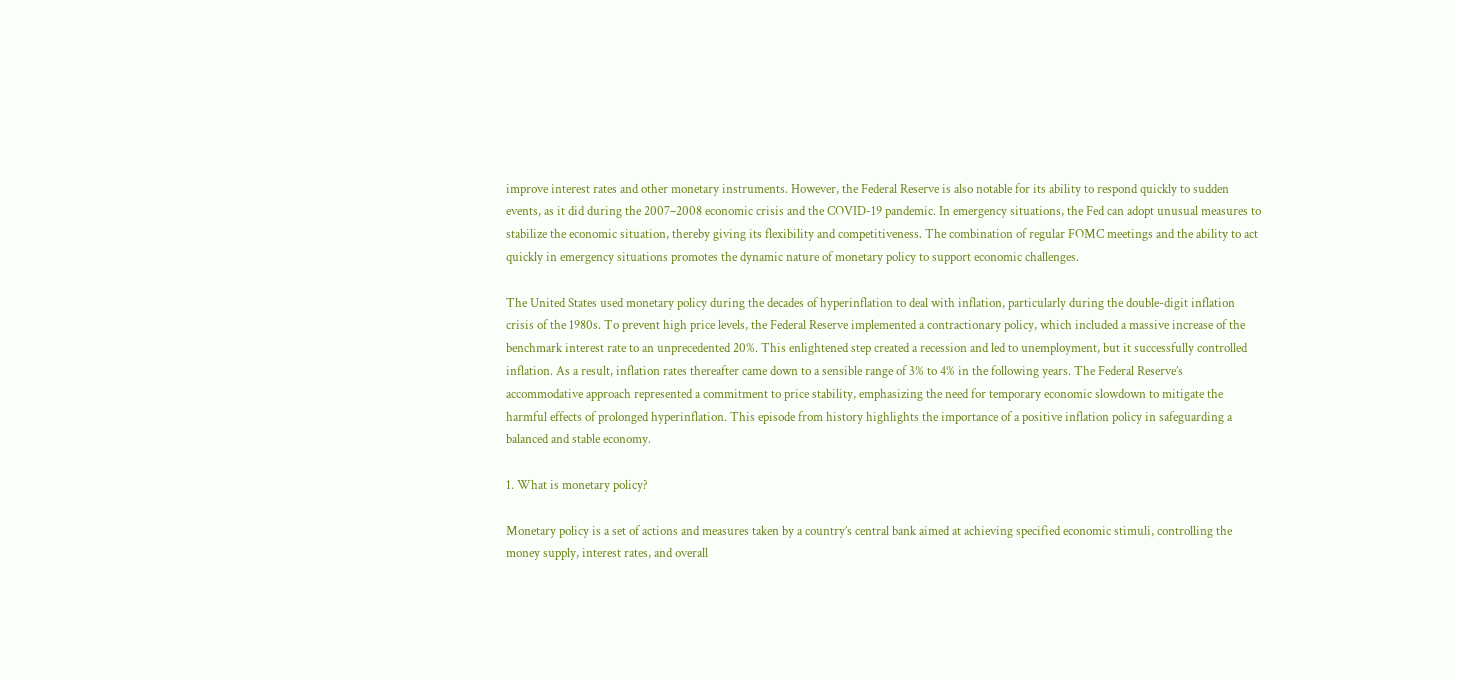improve interest rates and other monetary instruments. However, the Federal Reserve is also notable for its ability to respond quickly to sudden events, as it did during the 2007–2008 economic crisis and the COVID-19 pandemic. In emergency situations, the Fed can adopt unusual measures to stabilize the economic situation, thereby giving its flexibility and competitiveness. The combination of regular FOMC meetings and the ability to act quickly in emergency situations promotes the dynamic nature of monetary policy to support economic challenges.

The United States used monetary policy during the decades of hyperinflation to deal with inflation, particularly during the double-digit inflation crisis of the 1980s. To prevent high price levels, the Federal Reserve implemented a contractionary policy, which included a massive increase of the benchmark interest rate to an unprecedented 20%. This enlightened step created a recession and led to unemployment, but it successfully controlled inflation. As a result, inflation rates thereafter came down to a sensible range of 3% to 4% in the following years. The Federal Reserve’s accommodative approach represented a commitment to price stability, emphasizing the need for temporary economic slowdown to mitigate the harmful effects of prolonged hyperinflation. This episode from history highlights the importance of a positive inflation policy in safeguarding a balanced and stable economy.

1. What is monetary policy?

Monetary policy is a set of actions and measures taken by a country’s central bank aimed at achieving specified economic stimuli, controlling the money supply, interest rates, and overall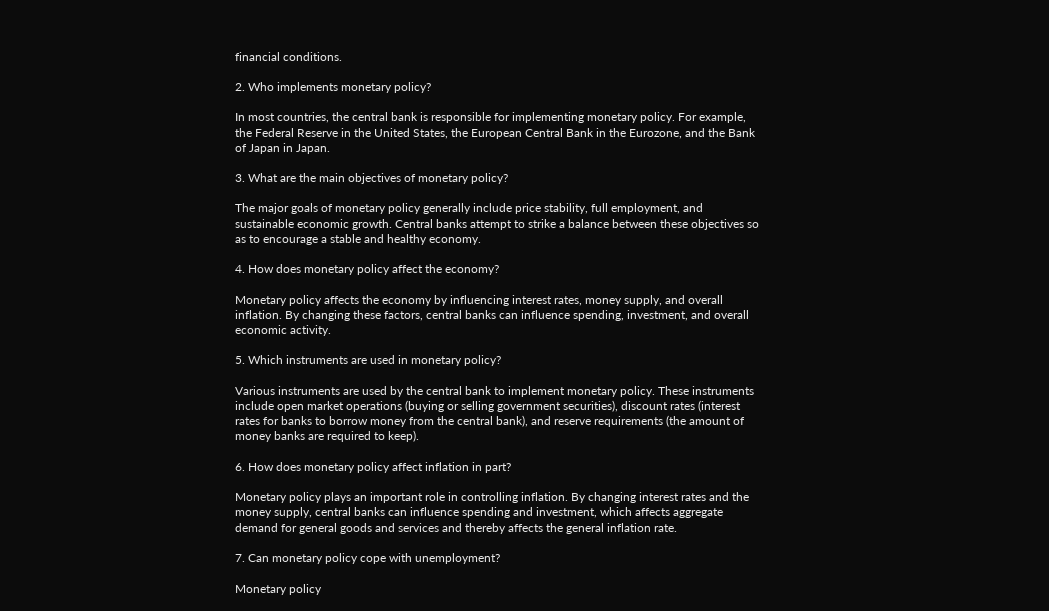financial conditions.

2. Who implements monetary policy?

In most countries, the central bank is responsible for implementing monetary policy. For example, the Federal Reserve in the United States, the European Central Bank in the Eurozone, and the Bank of Japan in Japan.

3. What are the main objectives of monetary policy?

The major goals of monetary policy generally include price stability, full employment, and sustainable economic growth. Central banks attempt to strike a balance between these objectives so as to encourage a stable and healthy economy.

4. How does monetary policy affect the economy?

Monetary policy affects the economy by influencing interest rates, money supply, and overall inflation. By changing these factors, central banks can influence spending, investment, and overall economic activity.

5. Which instruments are used in monetary policy?

Various instruments are used by the central bank to implement monetary policy. These instruments include open market operations (buying or selling government securities), discount rates (interest rates for banks to borrow money from the central bank), and reserve requirements (the amount of money banks are required to keep).

6. How does monetary policy affect inflation in part?

Monetary policy plays an important role in controlling inflation. By changing interest rates and the money supply, central banks can influence spending and investment, which affects aggregate demand for general goods and services and thereby affects the general inflation rate.

7. Can monetary policy cope with unemployment?

Monetary policy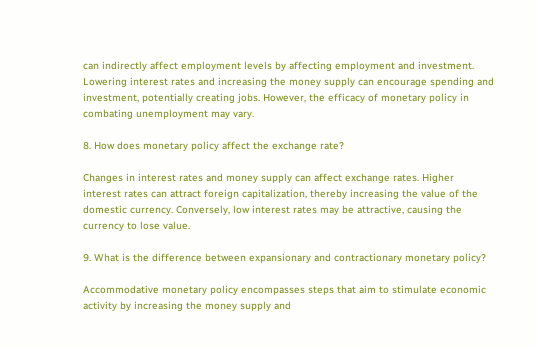can indirectly affect employment levels by affecting employment and investment. Lowering interest rates and increasing the money supply can encourage spending and investment, potentially creating jobs. However, the efficacy of monetary policy in combating unemployment may vary.

8. How does monetary policy affect the exchange rate?

Changes in interest rates and money supply can affect exchange rates. Higher interest rates can attract foreign capitalization, thereby increasing the value of the domestic currency. Conversely, low interest rates may be attractive, causing the currency to lose value.

9. What is the difference between expansionary and contractionary monetary policy?

Accommodative monetary policy encompasses steps that aim to stimulate economic activity by increasing the money supply and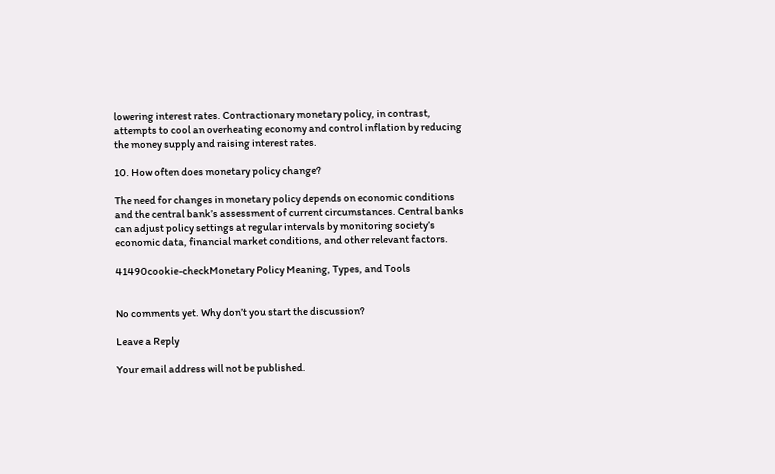lowering interest rates. Contractionary monetary policy, in contrast, attempts to cool an overheating economy and control inflation by reducing the money supply and raising interest rates.

10. How often does monetary policy change?

The need for changes in monetary policy depends on economic conditions and the central bank’s assessment of current circumstances. Central banks can adjust policy settings at regular intervals by monitoring society’s economic data, financial market conditions, and other relevant factors.

41490cookie-checkMonetary Policy Meaning, Types, and Tools


No comments yet. Why don’t you start the discussion?

Leave a Reply

Your email address will not be published.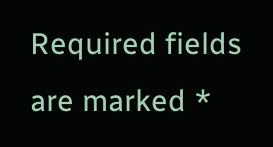Required fields are marked *